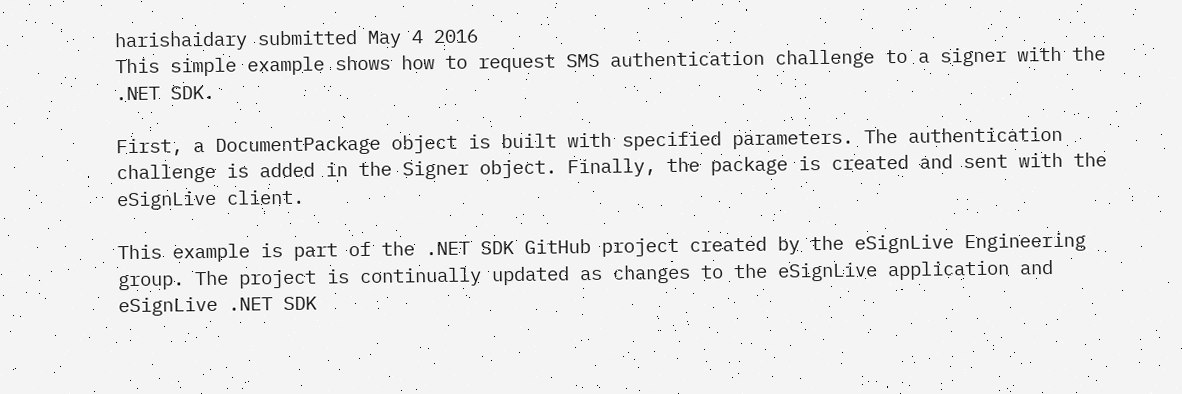harishaidary submitted May 4 2016
This simple example shows how to request SMS authentication challenge to a signer with the .NET SDK.

First, a DocumentPackage object is built with specified parameters. The authentication challenge is added in the Signer object. Finally, the package is created and sent with the eSignLive client.

This example is part of the .NET SDK GitHub project created by the eSignLive Engineering group. The project is continually updated as changes to the eSignLive application and eSignLive .NET SDK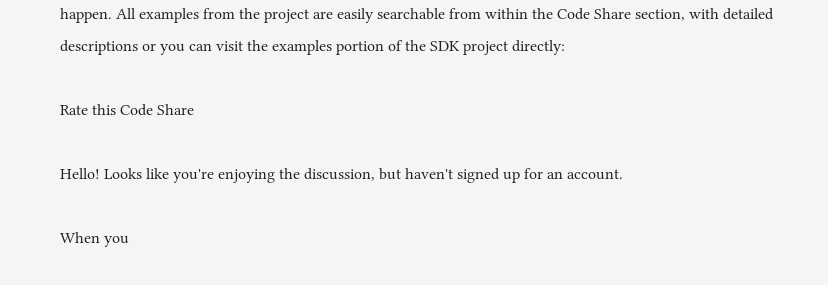happen. All examples from the project are easily searchable from within the Code Share section, with detailed descriptions or you can visit the examples portion of the SDK project directly:

Rate this Code Share

Hello! Looks like you're enjoying the discussion, but haven't signed up for an account.

When you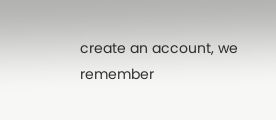create an account, we remember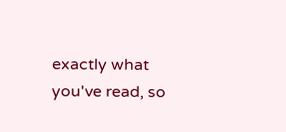exactly what you've read, so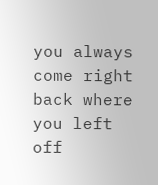you always come right back where you left off